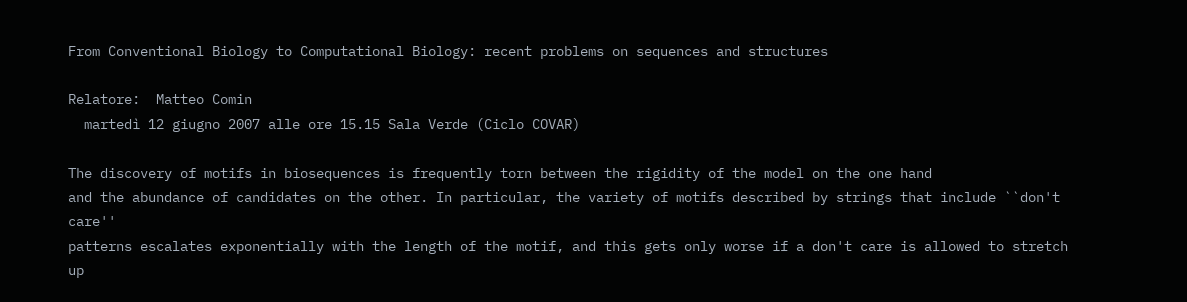From Conventional Biology to Computational Biology: recent problems on sequences and structures

Relatore:  Matteo Comin
  martedì 12 giugno 2007 alle ore 15.15 Sala Verde (Ciclo COVAR)

The discovery of motifs in biosequences is frequently torn between the rigidity of the model on the one hand
and the abundance of candidates on the other. In particular, the variety of motifs described by strings that include ``don't care''
patterns escalates exponentially with the length of the motif, and this gets only worse if a don't care is allowed to stretch
up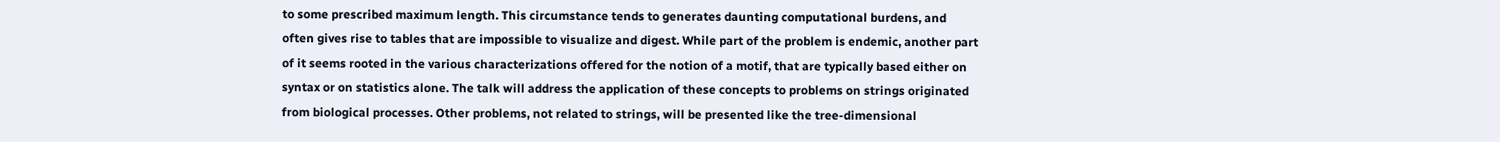to some prescribed maximum length. This circumstance tends to generates daunting computational burdens, and
often gives rise to tables that are impossible to visualize and digest. While part of the problem is endemic, another part
of it seems rooted in the various characterizations offered for the notion of a motif, that are typically based either on
syntax or on statistics alone. The talk will address the application of these concepts to problems on strings originated
from biological processes. Other problems, not related to strings, will be presented like the tree-dimensional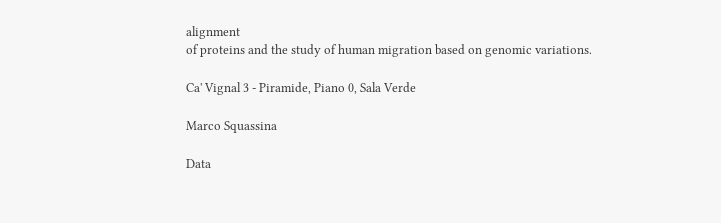alignment
of proteins and the study of human migration based on genomic variations.

Ca' Vignal 3 - Piramide, Piano 0, Sala Verde

Marco Squassina

Data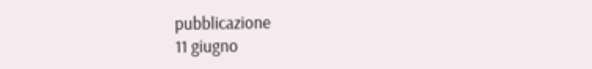pubblicazione
11 giugno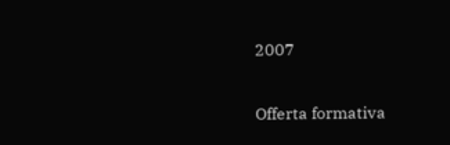2007

Offerta formativa